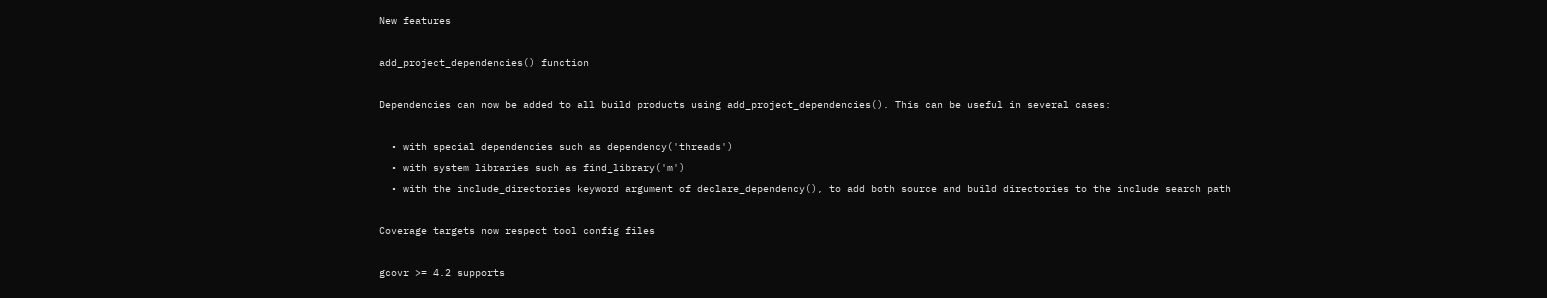New features

add_project_dependencies() function

Dependencies can now be added to all build products using add_project_dependencies(). This can be useful in several cases:

  • with special dependencies such as dependency('threads')
  • with system libraries such as find_library('m')
  • with the include_directories keyword argument of declare_dependency(), to add both source and build directories to the include search path

Coverage targets now respect tool config files

gcovr >= 4.2 supports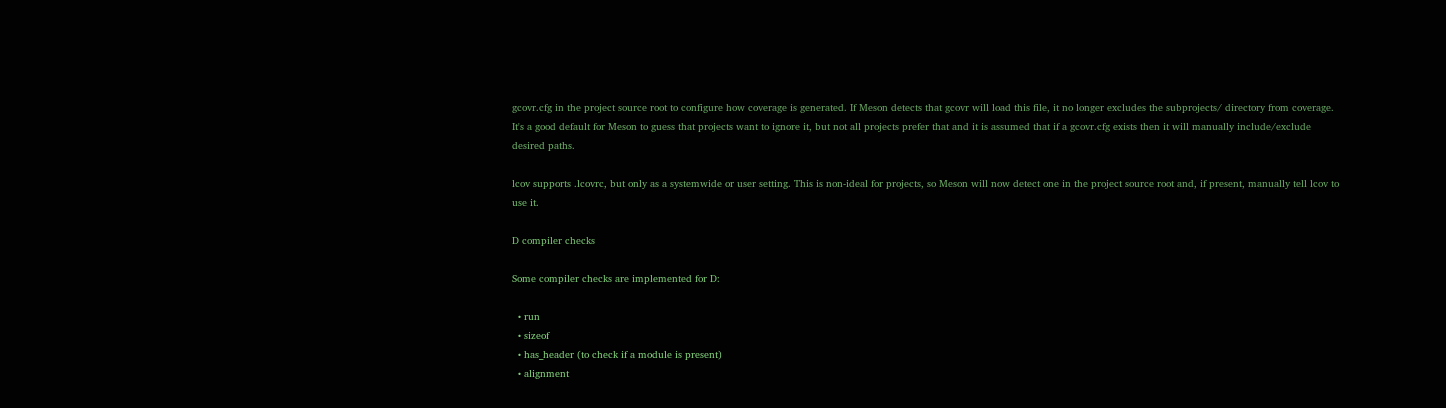gcovr.cfg in the project source root to configure how coverage is generated. If Meson detects that gcovr will load this file, it no longer excludes the subprojects/ directory from coverage. It's a good default for Meson to guess that projects want to ignore it, but not all projects prefer that and it is assumed that if a gcovr.cfg exists then it will manually include/exclude desired paths.

lcov supports .lcovrc, but only as a systemwide or user setting. This is non-ideal for projects, so Meson will now detect one in the project source root and, if present, manually tell lcov to use it.

D compiler checks

Some compiler checks are implemented for D:

  • run
  • sizeof
  • has_header (to check if a module is present)
  • alignment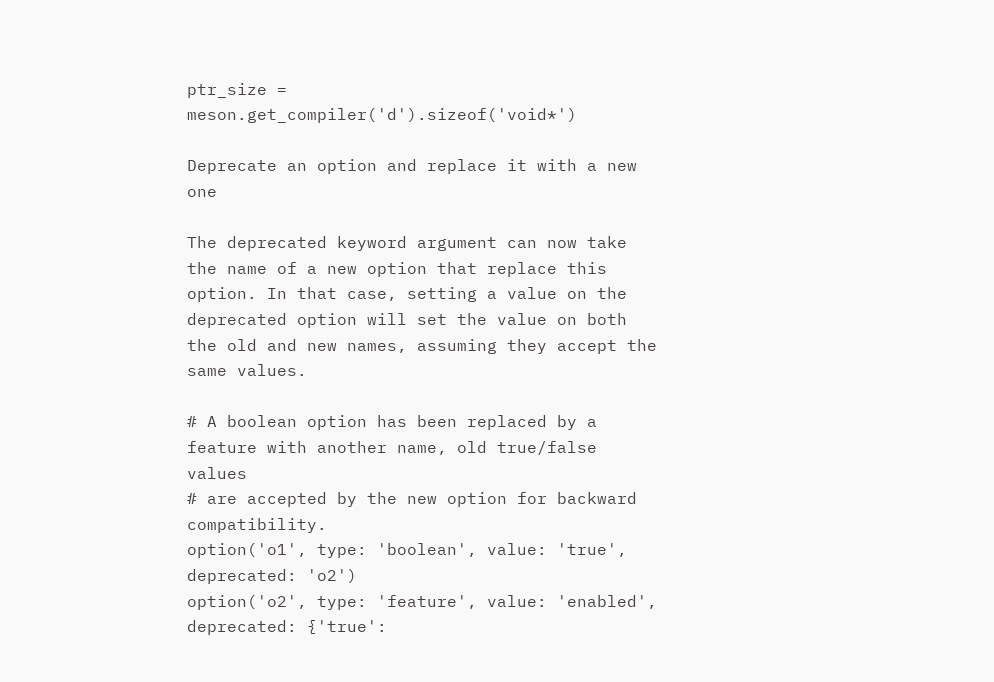ptr_size = meson.get_compiler('d').sizeof('void*')

Deprecate an option and replace it with a new one

The deprecated keyword argument can now take the name of a new option that replace this option. In that case, setting a value on the deprecated option will set the value on both the old and new names, assuming they accept the same values.

# A boolean option has been replaced by a feature with another name, old true/false values
# are accepted by the new option for backward compatibility.
option('o1', type: 'boolean', value: 'true', deprecated: 'o2')
option('o2', type: 'feature', value: 'enabled', deprecated: {'true':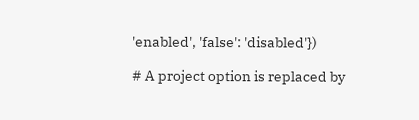'enabled', 'false': 'disabled'})

# A project option is replaced by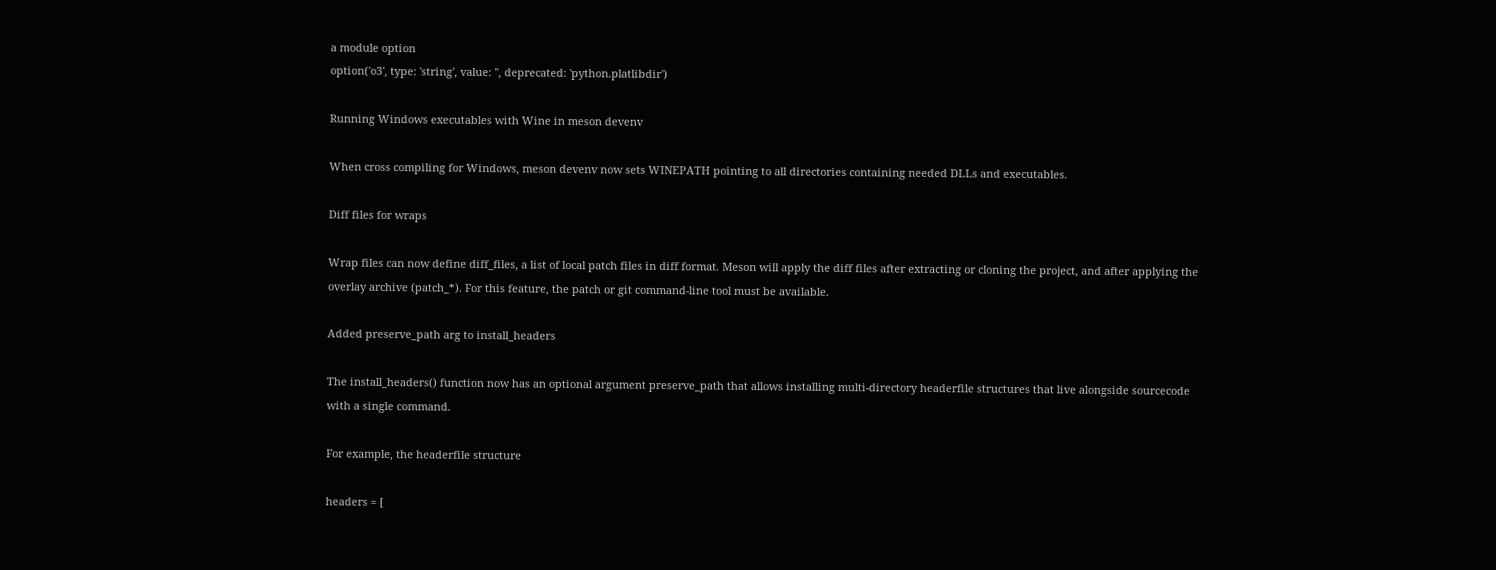a module option
option('o3', type: 'string', value: '', deprecated: 'python.platlibdir')

Running Windows executables with Wine in meson devenv

When cross compiling for Windows, meson devenv now sets WINEPATH pointing to all directories containing needed DLLs and executables.

Diff files for wraps

Wrap files can now define diff_files, a list of local patch files in diff format. Meson will apply the diff files after extracting or cloning the project, and after applying the overlay archive (patch_*). For this feature, the patch or git command-line tool must be available.

Added preserve_path arg to install_headers

The install_headers() function now has an optional argument preserve_path that allows installing multi-directory headerfile structures that live alongside sourcecode with a single command.

For example, the headerfile structure

headers = [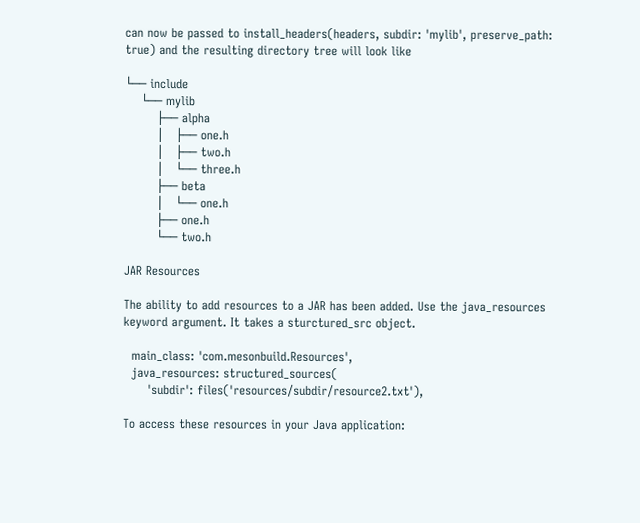can now be passed to install_headers(headers, subdir: 'mylib', preserve_path: true) and the resulting directory tree will look like

└── include
    └── mylib
        ├── alpha
        │   ├── one.h
        │   ├── two.h
        │   └── three.h
        ├── beta
        │   └── one.h
        ├── one.h
        └── two.h

JAR Resources

The ability to add resources to a JAR has been added. Use the java_resources keyword argument. It takes a sturctured_src object.

  main_class: 'com.mesonbuild.Resources',
  java_resources: structured_sources(
      'subdir': files('resources/subdir/resource2.txt'),

To access these resources in your Java application: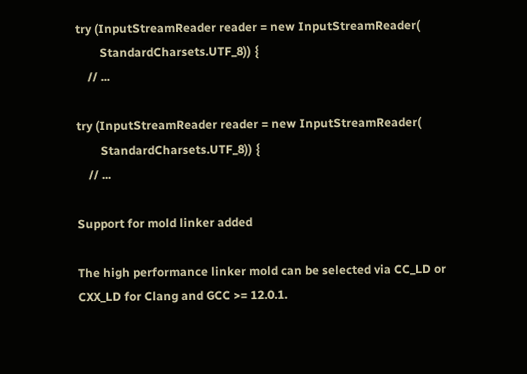try (InputStreamReader reader = new InputStreamReader(
        StandardCharsets.UTF_8)) {
    // ...

try (InputStreamReader reader = new InputStreamReader(
        StandardCharsets.UTF_8)) {
    // ...

Support for mold linker added

The high performance linker mold can be selected via CC_LD or CXX_LD for Clang and GCC >= 12.0.1.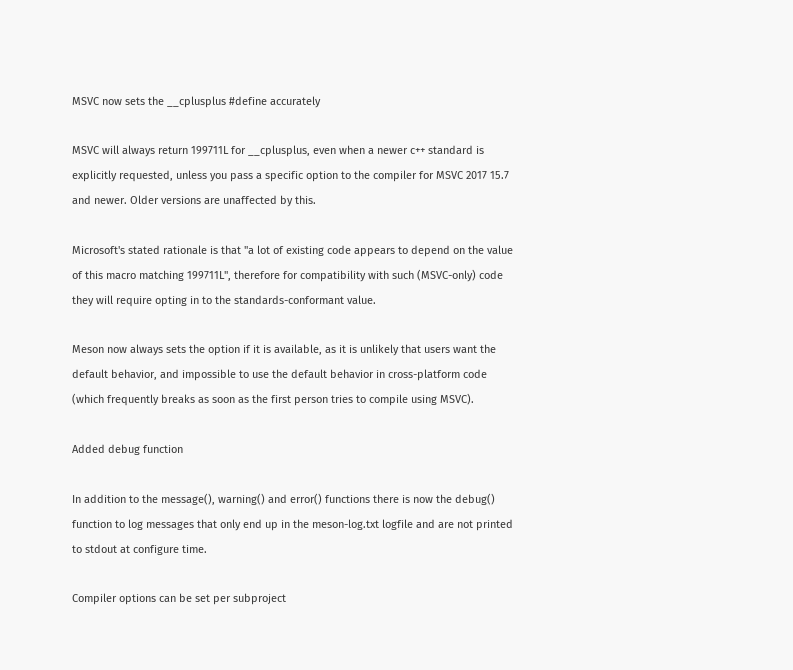MSVC now sets the __cplusplus #define accurately

MSVC will always return 199711L for __cplusplus, even when a newer c++ standard is explicitly requested, unless you pass a specific option to the compiler for MSVC 2017 15.7 and newer. Older versions are unaffected by this.

Microsoft's stated rationale is that "a lot of existing code appears to depend on the value of this macro matching 199711L", therefore for compatibility with such (MSVC-only) code they will require opting in to the standards-conformant value.

Meson now always sets the option if it is available, as it is unlikely that users want the default behavior, and impossible to use the default behavior in cross-platform code (which frequently breaks as soon as the first person tries to compile using MSVC).

Added debug function

In addition to the message(), warning() and error() functions there is now the debug() function to log messages that only end up in the meson-log.txt logfile and are not printed to stdout at configure time.

Compiler options can be set per subproject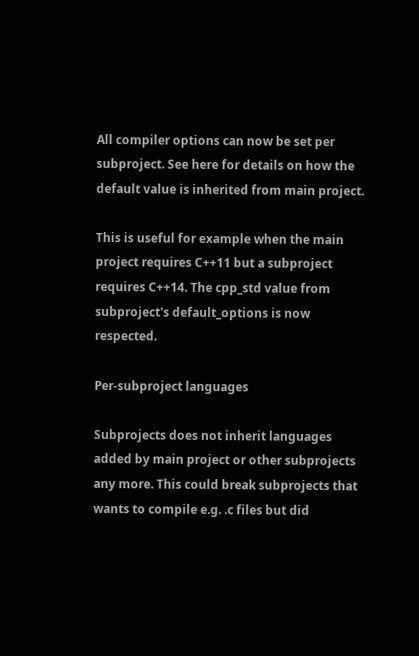All compiler options can now be set per subproject. See here for details on how the default value is inherited from main project.

This is useful for example when the main project requires C++11 but a subproject requires C++14. The cpp_std value from subproject's default_options is now respected.

Per-subproject languages

Subprojects does not inherit languages added by main project or other subprojects any more. This could break subprojects that wants to compile e.g. .c files but did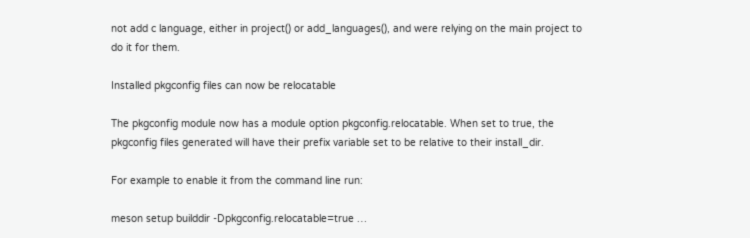not add c language, either in project() or add_languages(), and were relying on the main project to do it for them.

Installed pkgconfig files can now be relocatable

The pkgconfig module now has a module option pkgconfig.relocatable. When set to true, the pkgconfig files generated will have their prefix variable set to be relative to their install_dir.

For example to enable it from the command line run:

meson setup builddir -Dpkgconfig.relocatable=true …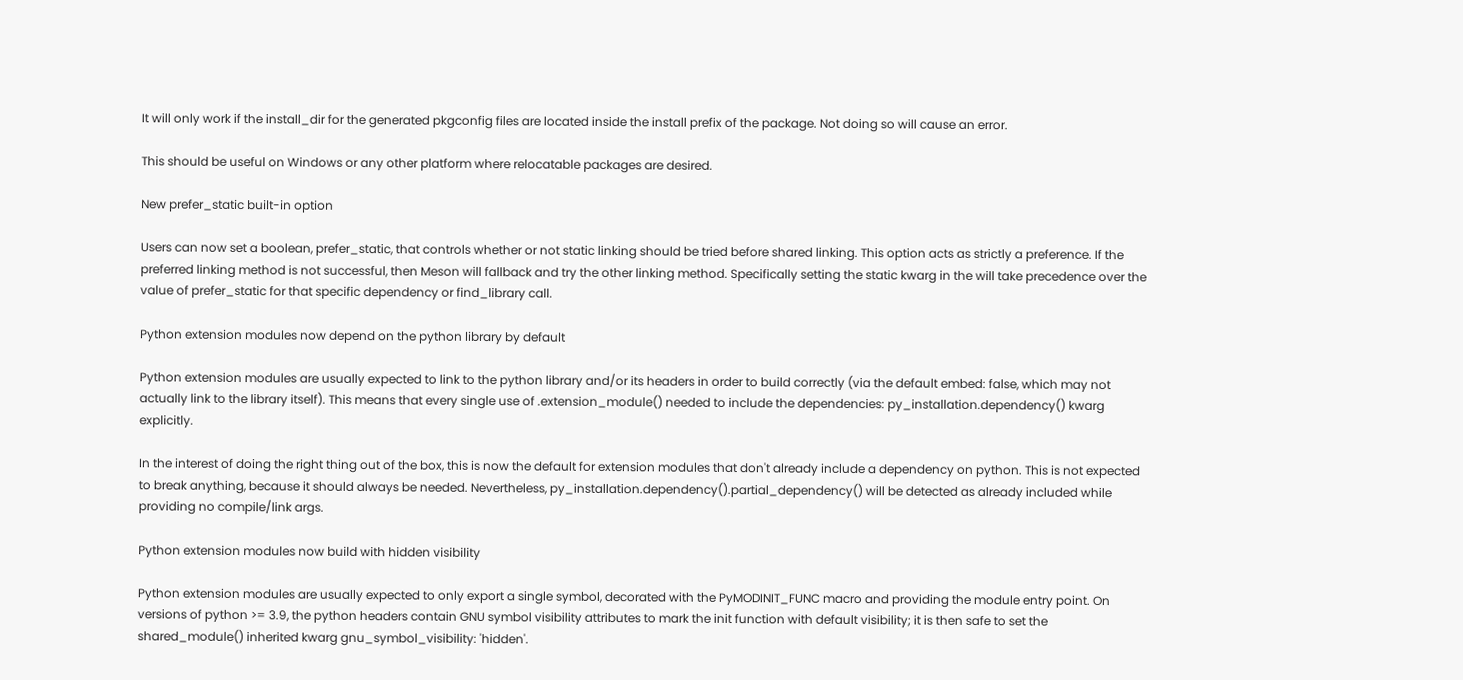It will only work if the install_dir for the generated pkgconfig files are located inside the install prefix of the package. Not doing so will cause an error.

This should be useful on Windows or any other platform where relocatable packages are desired.

New prefer_static built-in option

Users can now set a boolean, prefer_static, that controls whether or not static linking should be tried before shared linking. This option acts as strictly a preference. If the preferred linking method is not successful, then Meson will fallback and try the other linking method. Specifically setting the static kwarg in the will take precedence over the value of prefer_static for that specific dependency or find_library call.

Python extension modules now depend on the python library by default

Python extension modules are usually expected to link to the python library and/or its headers in order to build correctly (via the default embed: false, which may not actually link to the library itself). This means that every single use of .extension_module() needed to include the dependencies: py_installation.dependency() kwarg explicitly.

In the interest of doing the right thing out of the box, this is now the default for extension modules that don't already include a dependency on python. This is not expected to break anything, because it should always be needed. Nevertheless, py_installation.dependency().partial_dependency() will be detected as already included while providing no compile/link args.

Python extension modules now build with hidden visibility

Python extension modules are usually expected to only export a single symbol, decorated with the PyMODINIT_FUNC macro and providing the module entry point. On versions of python >= 3.9, the python headers contain GNU symbol visibility attributes to mark the init function with default visibility; it is then safe to set the shared_module() inherited kwarg gnu_symbol_visibility: 'hidden'.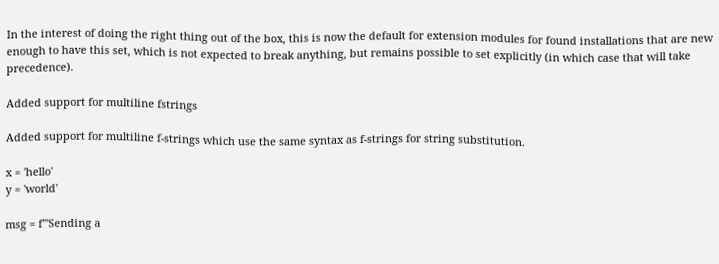In the interest of doing the right thing out of the box, this is now the default for extension modules for found installations that are new enough to have this set, which is not expected to break anything, but remains possible to set explicitly (in which case that will take precedence).

Added support for multiline fstrings

Added support for multiline f-strings which use the same syntax as f-strings for string substitution.

x = 'hello'
y = 'world'

msg = f'''Sending a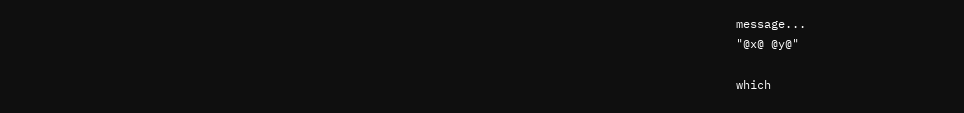message...
"@x@ @y@"

which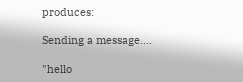produces:

Sending a message....

"hello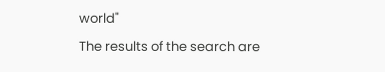world"

The results of the search are